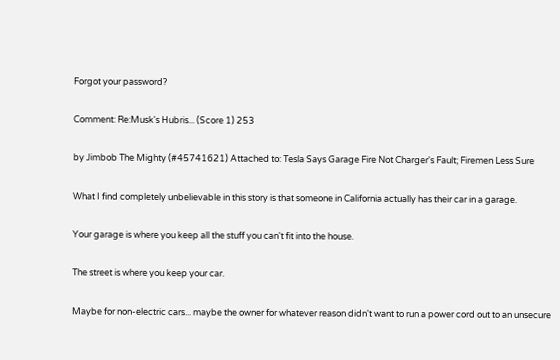Forgot your password?

Comment: Re:Musk's Hubris... (Score 1) 253

by Jimbob The Mighty (#45741621) Attached to: Tesla Says Garage Fire Not Charger's Fault; Firemen Less Sure

What I find completely unbelievable in this story is that someone in California actually has their car in a garage.

Your garage is where you keep all the stuff you can't fit into the house.

The street is where you keep your car.

Maybe for non-electric cars... maybe the owner for whatever reason didn't want to run a power cord out to an unsecure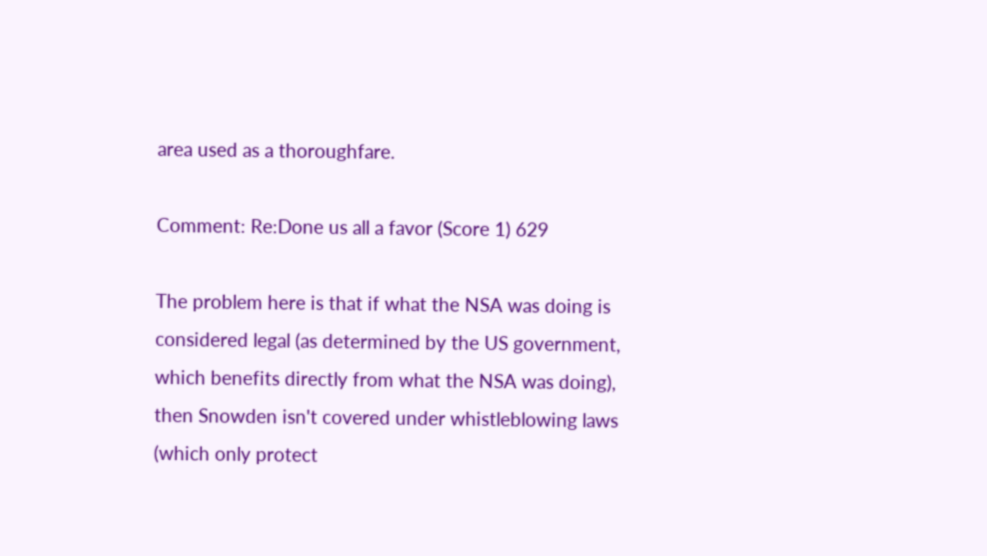area used as a thoroughfare.

Comment: Re:Done us all a favor (Score 1) 629

The problem here is that if what the NSA was doing is considered legal (as determined by the US government, which benefits directly from what the NSA was doing), then Snowden isn't covered under whistleblowing laws (which only protect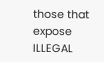those that expose ILLEGAL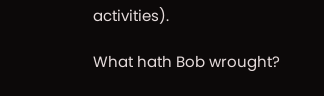activities).

What hath Bob wrought?